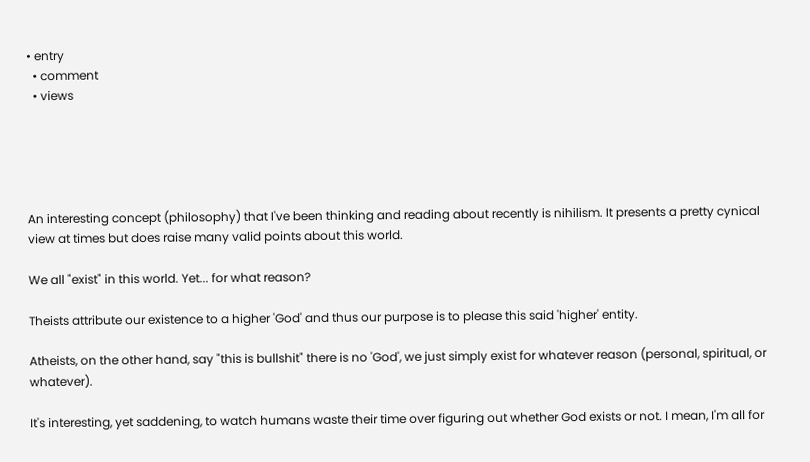• entry
  • comment
  • views





An interesting concept (philosophy) that I've been thinking and reading about recently is nihilism. It presents a pretty cynical view at times but does raise many valid points about this world.

We all "exist" in this world. Yet... for what reason?

Theists attribute our existence to a higher 'God' and thus our purpose is to please this said 'higher' entity.

Atheists, on the other hand, say "this is bullshit" there is no 'God', we just simply exist for whatever reason (personal, spiritual, or whatever).

It's interesting, yet saddening, to watch humans waste their time over figuring out whether God exists or not. I mean, I'm all for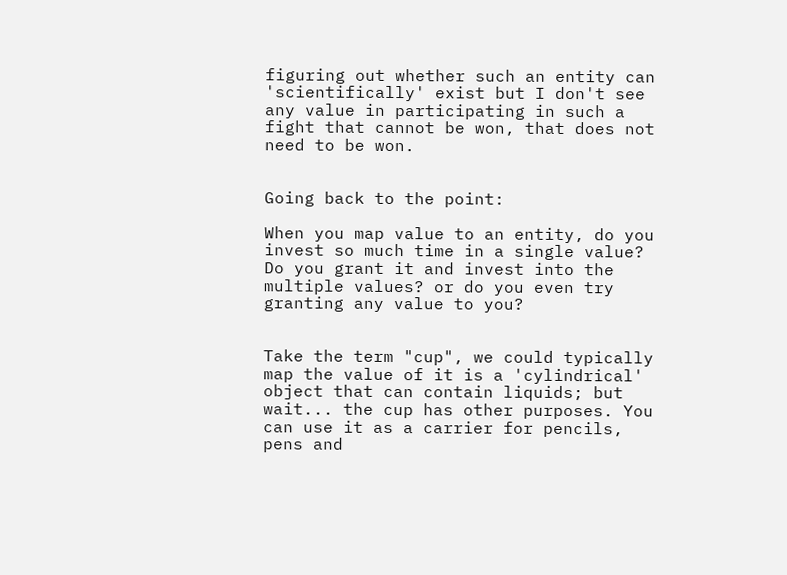figuring out whether such an entity can 'scientifically' exist but I don't see any value in participating in such a fight that cannot be won, that does not need to be won.


Going back to the point:

When you map value to an entity, do you invest so much time in a single value? Do you grant it and invest into the multiple values? or do you even try granting any value to you?


Take the term "cup", we could typically map the value of it is a 'cylindrical' object that can contain liquids; but wait... the cup has other purposes. You can use it as a carrier for pencils, pens and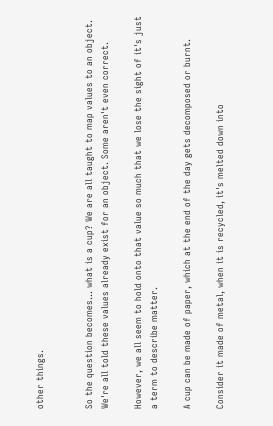other things.


So the question becomes... what is a cup? We are all taught to map values to an object. We're all told these values already exist for an object. Some aren't even correct.

However, we all seem to hold onto that value so much that we lose the sight of it's just a term to describe matter.

A cup can be made of paper, which at the end of the day gets decomposed or burnt.

Consider it made of metal, when it is recycled, it's melted down into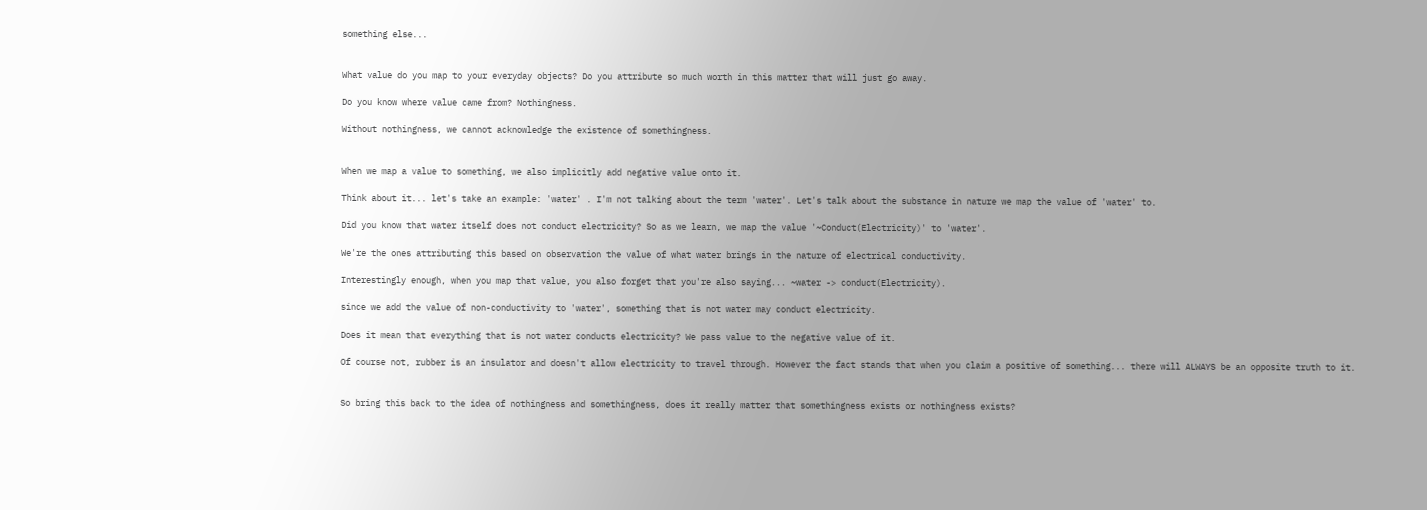something else...


What value do you map to your everyday objects? Do you attribute so much worth in this matter that will just go away.

Do you know where value came from? Nothingness.

Without nothingness, we cannot acknowledge the existence of somethingness.


When we map a value to something, we also implicitly add negative value onto it.

Think about it... let's take an example: 'water' . I'm not talking about the term 'water'. Let's talk about the substance in nature we map the value of 'water' to.

Did you know that water itself does not conduct electricity? So as we learn, we map the value '~Conduct(Electricity)' to 'water'.

We're the ones attributing this based on observation the value of what water brings in the nature of electrical conductivity.

Interestingly enough, when you map that value, you also forget that you're also saying... ~water -> conduct(Electricity).

since we add the value of non-conductivity to 'water', something that is not water may conduct electricity.

Does it mean that everything that is not water conducts electricity? We pass value to the negative value of it.

Of course not, rubber is an insulator and doesn't allow electricity to travel through. However the fact stands that when you claim a positive of something... there will ALWAYS be an opposite truth to it.


So bring this back to the idea of nothingness and somethingness, does it really matter that somethingness exists or nothingness exists?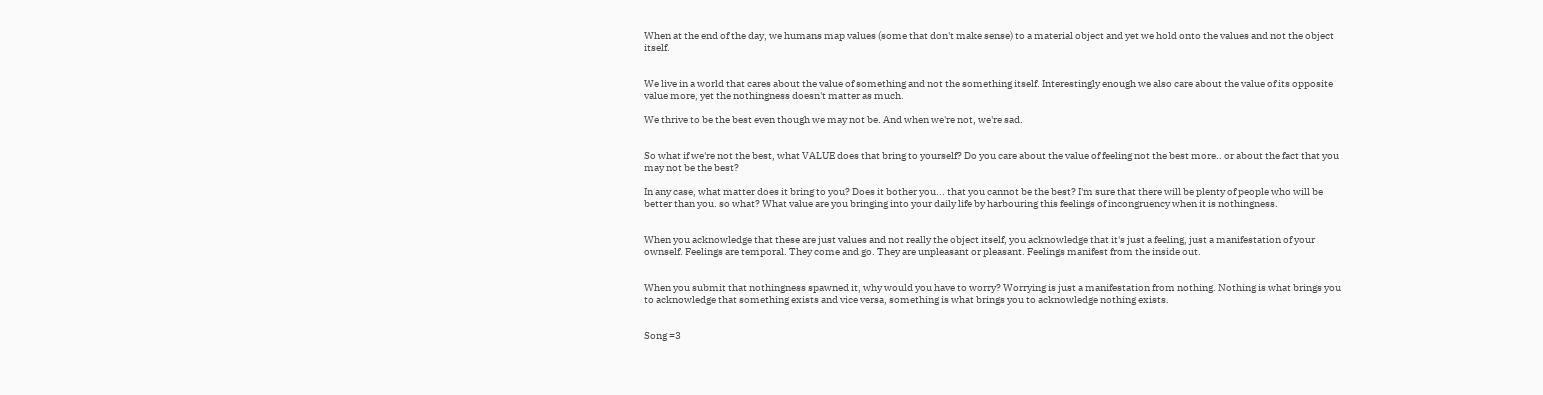When at the end of the day, we humans map values (some that don't make sense) to a material object and yet we hold onto the values and not the object itself.


We live in a world that cares about the value of something and not the something itself. Interestingly enough we also care about the value of its opposite value more, yet the nothingness doesn't matter as much.

We thrive to be the best even though we may not be. And when we're not, we're sad.


So what if we're not the best, what VALUE does that bring to yourself? Do you care about the value of feeling not the best more.. or about the fact that you may not be the best?

In any case, what matter does it bring to you? Does it bother you... that you cannot be the best? I'm sure that there will be plenty of people who will be better than you. so what? What value are you bringing into your daily life by harbouring this feelings of incongruency when it is nothingness.


When you acknowledge that these are just values and not really the object itself, you acknowledge that it's just a feeling, just a manifestation of your ownself. Feelings are temporal. They come and go. They are unpleasant or pleasant. Feelings manifest from the inside out.


When you submit that nothingness spawned it, why would you have to worry? Worrying is just a manifestation from nothing. Nothing is what brings you to acknowledge that something exists and vice versa, something is what brings you to acknowledge nothing exists.


Song =3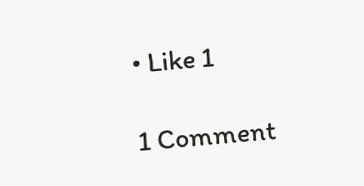• Like 1

1 Comment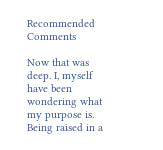Recommended Comments

Now that was deep. I, myself have been wondering what my purpose is. Being raised in a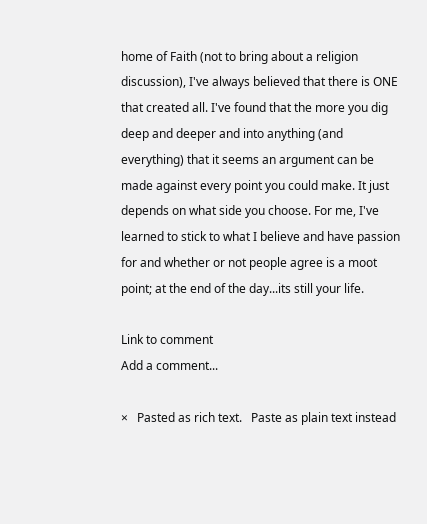home of Faith (not to bring about a religion discussion), I've always believed that there is ONE that created all. I've found that the more you dig deep and deeper and into anything (and everything) that it seems an argument can be made against every point you could make. It just depends on what side you choose. For me, I've learned to stick to what I believe and have passion for and whether or not people agree is a moot point; at the end of the day...its still your life.

Link to comment
Add a comment...

×   Pasted as rich text.   Paste as plain text instead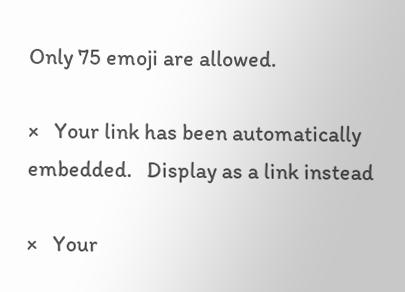Only 75 emoji are allowed.

×   Your link has been automatically embedded.   Display as a link instead

×   Your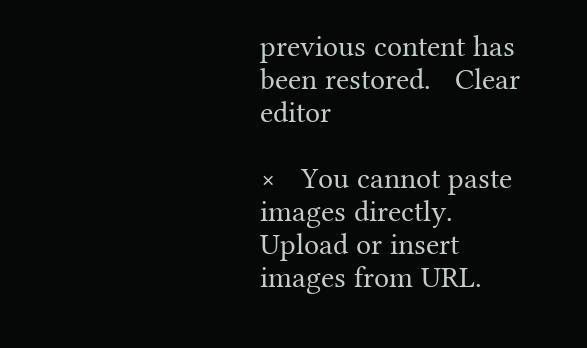previous content has been restored.   Clear editor

×   You cannot paste images directly. Upload or insert images from URL.